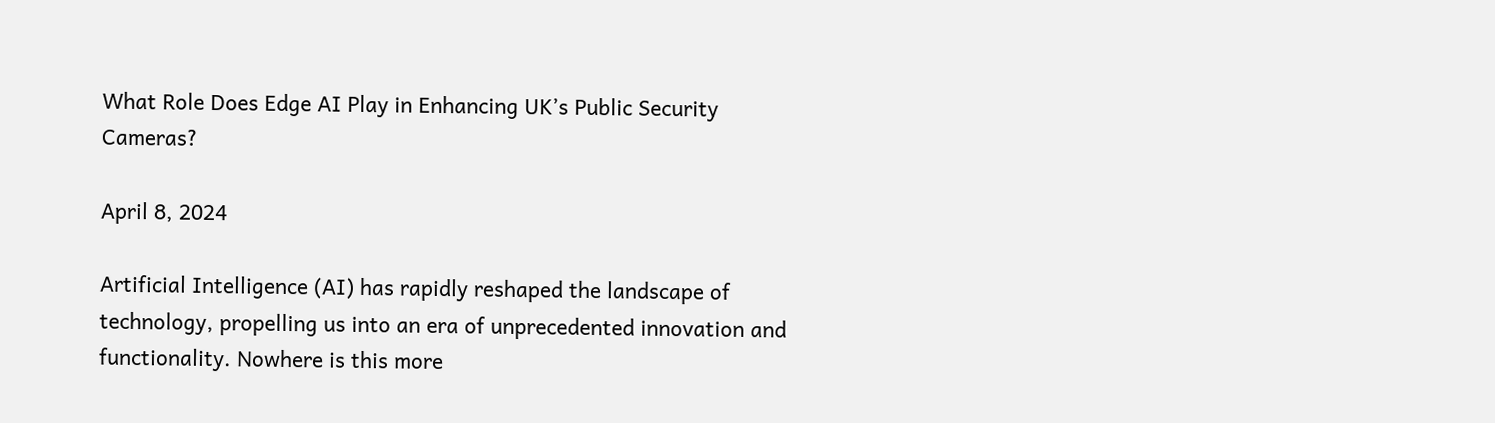What Role Does Edge AI Play in Enhancing UK’s Public Security Cameras?

April 8, 2024

Artificial Intelligence (AI) has rapidly reshaped the landscape of technology, propelling us into an era of unprecedented innovation and functionality. Nowhere is this more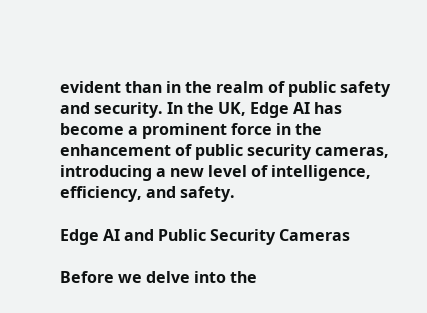evident than in the realm of public safety and security. In the UK, Edge AI has become a prominent force in the enhancement of public security cameras, introducing a new level of intelligence, efficiency, and safety.

Edge AI and Public Security Cameras

Before we delve into the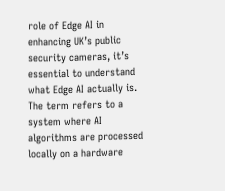role of Edge AI in enhancing UK’s public security cameras, it’s essential to understand what Edge AI actually is. The term refers to a system where AI algorithms are processed locally on a hardware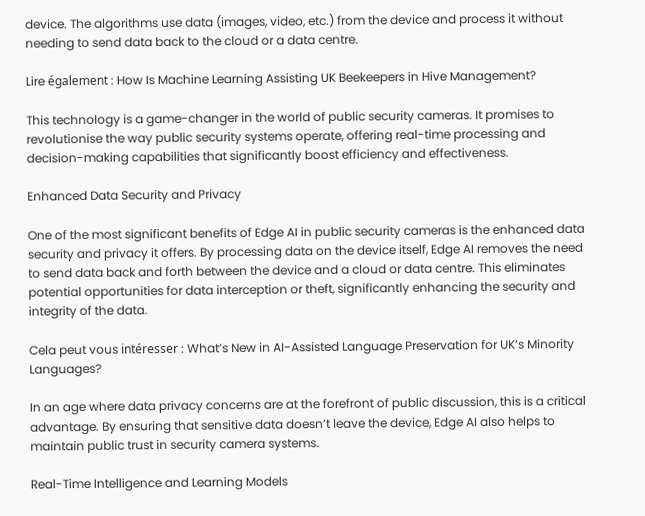device. The algorithms use data (images, video, etc.) from the device and process it without needing to send data back to the cloud or a data centre.

Lire également : How Is Machine Learning Assisting UK Beekeepers in Hive Management?

This technology is a game-changer in the world of public security cameras. It promises to revolutionise the way public security systems operate, offering real-time processing and decision-making capabilities that significantly boost efficiency and effectiveness.

Enhanced Data Security and Privacy

One of the most significant benefits of Edge AI in public security cameras is the enhanced data security and privacy it offers. By processing data on the device itself, Edge AI removes the need to send data back and forth between the device and a cloud or data centre. This eliminates potential opportunities for data interception or theft, significantly enhancing the security and integrity of the data.

Cela peut vous intéresser : What’s New in AI-Assisted Language Preservation for UK’s Minority Languages?

In an age where data privacy concerns are at the forefront of public discussion, this is a critical advantage. By ensuring that sensitive data doesn’t leave the device, Edge AI also helps to maintain public trust in security camera systems.

Real-Time Intelligence and Learning Models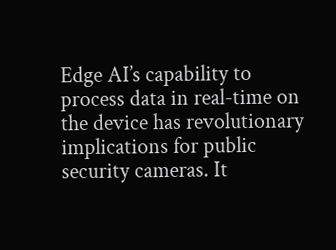Edge AI’s capability to process data in real-time on the device has revolutionary implications for public security cameras. It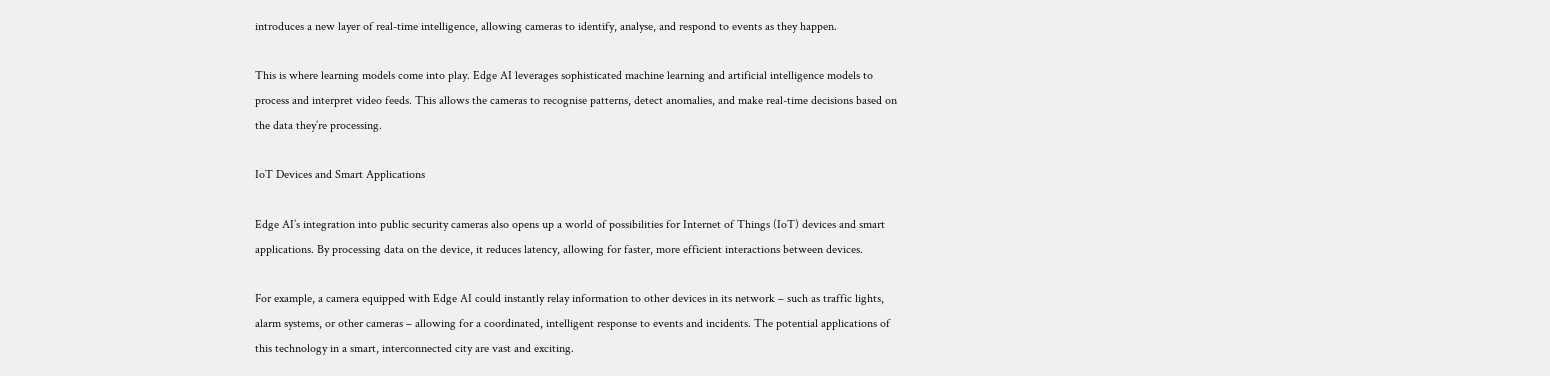introduces a new layer of real-time intelligence, allowing cameras to identify, analyse, and respond to events as they happen.

This is where learning models come into play. Edge AI leverages sophisticated machine learning and artificial intelligence models to process and interpret video feeds. This allows the cameras to recognise patterns, detect anomalies, and make real-time decisions based on the data they’re processing.

IoT Devices and Smart Applications

Edge AI’s integration into public security cameras also opens up a world of possibilities for Internet of Things (IoT) devices and smart applications. By processing data on the device, it reduces latency, allowing for faster, more efficient interactions between devices.

For example, a camera equipped with Edge AI could instantly relay information to other devices in its network – such as traffic lights, alarm systems, or other cameras – allowing for a coordinated, intelligent response to events and incidents. The potential applications of this technology in a smart, interconnected city are vast and exciting.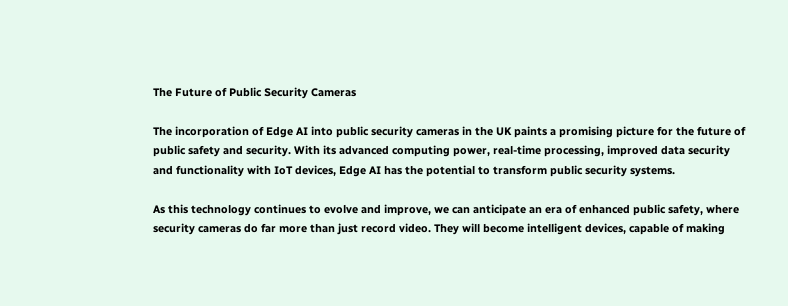The Future of Public Security Cameras

The incorporation of Edge AI into public security cameras in the UK paints a promising picture for the future of public safety and security. With its advanced computing power, real-time processing, improved data security and functionality with IoT devices, Edge AI has the potential to transform public security systems.

As this technology continues to evolve and improve, we can anticipate an era of enhanced public safety, where security cameras do far more than just record video. They will become intelligent devices, capable of making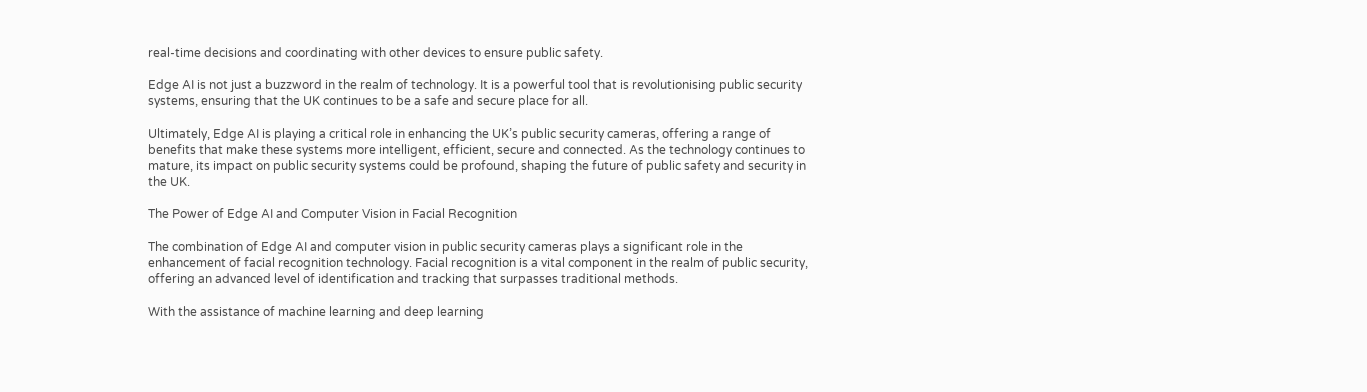real-time decisions and coordinating with other devices to ensure public safety.

Edge AI is not just a buzzword in the realm of technology. It is a powerful tool that is revolutionising public security systems, ensuring that the UK continues to be a safe and secure place for all.

Ultimately, Edge AI is playing a critical role in enhancing the UK’s public security cameras, offering a range of benefits that make these systems more intelligent, efficient, secure and connected. As the technology continues to mature, its impact on public security systems could be profound, shaping the future of public safety and security in the UK.

The Power of Edge AI and Computer Vision in Facial Recognition

The combination of Edge AI and computer vision in public security cameras plays a significant role in the enhancement of facial recognition technology. Facial recognition is a vital component in the realm of public security, offering an advanced level of identification and tracking that surpasses traditional methods.

With the assistance of machine learning and deep learning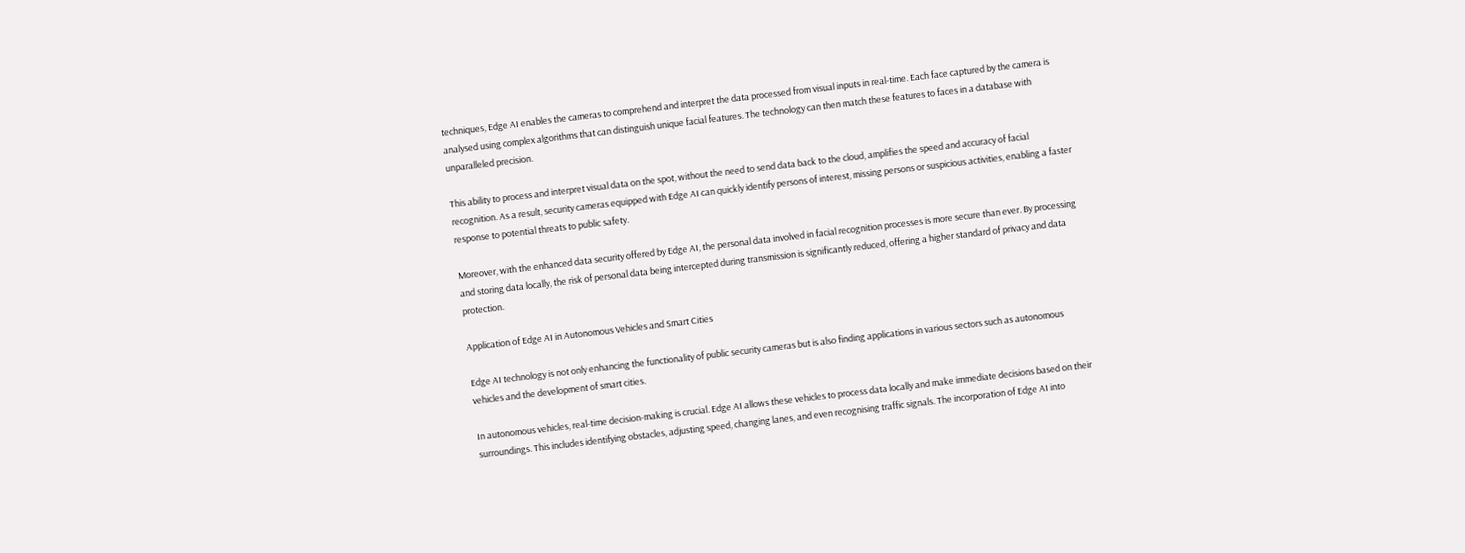techniques, Edge AI enables the cameras to comprehend and interpret the data processed from visual inputs in real-time. Each face captured by the camera is analysed using complex algorithms that can distinguish unique facial features. The technology can then match these features to faces in a database with unparalleled precision.

This ability to process and interpret visual data on the spot, without the need to send data back to the cloud, amplifies the speed and accuracy of facial recognition. As a result, security cameras equipped with Edge AI can quickly identify persons of interest, missing persons or suspicious activities, enabling a faster response to potential threats to public safety.

Moreover, with the enhanced data security offered by Edge AI, the personal data involved in facial recognition processes is more secure than ever. By processing and storing data locally, the risk of personal data being intercepted during transmission is significantly reduced, offering a higher standard of privacy and data protection.

Application of Edge AI in Autonomous Vehicles and Smart Cities

Edge AI technology is not only enhancing the functionality of public security cameras but is also finding applications in various sectors such as autonomous vehicles and the development of smart cities.

In autonomous vehicles, real-time decision-making is crucial. Edge AI allows these vehicles to process data locally and make immediate decisions based on their surroundings. This includes identifying obstacles, adjusting speed, changing lanes, and even recognising traffic signals. The incorporation of Edge AI into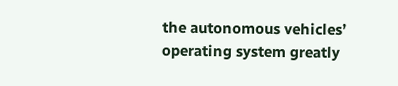the autonomous vehicles’ operating system greatly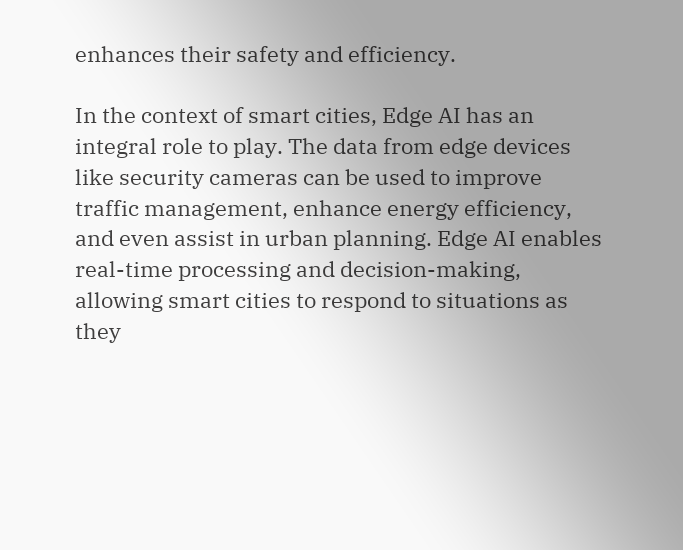enhances their safety and efficiency.

In the context of smart cities, Edge AI has an integral role to play. The data from edge devices like security cameras can be used to improve traffic management, enhance energy efficiency, and even assist in urban planning. Edge AI enables real-time processing and decision-making, allowing smart cities to respond to situations as they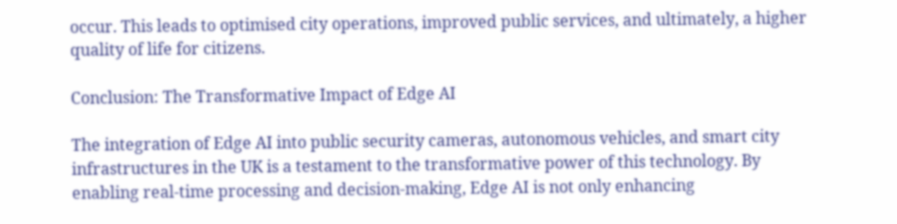occur. This leads to optimised city operations, improved public services, and ultimately, a higher quality of life for citizens.

Conclusion: The Transformative Impact of Edge AI

The integration of Edge AI into public security cameras, autonomous vehicles, and smart city infrastructures in the UK is a testament to the transformative power of this technology. By enabling real-time processing and decision-making, Edge AI is not only enhancing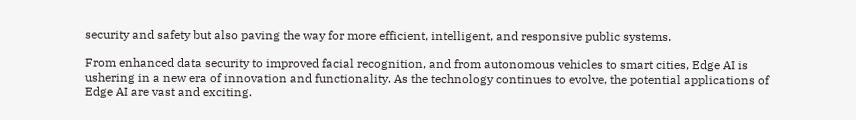security and safety but also paving the way for more efficient, intelligent, and responsive public systems.

From enhanced data security to improved facial recognition, and from autonomous vehicles to smart cities, Edge AI is ushering in a new era of innovation and functionality. As the technology continues to evolve, the potential applications of Edge AI are vast and exciting.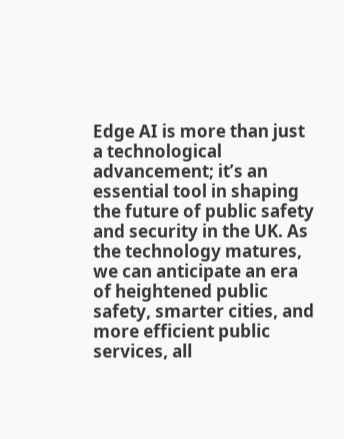Edge AI is more than just a technological advancement; it’s an essential tool in shaping the future of public safety and security in the UK. As the technology matures, we can anticipate an era of heightened public safety, smarter cities, and more efficient public services, all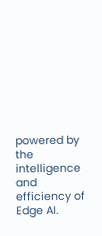powered by the intelligence and efficiency of Edge AI.